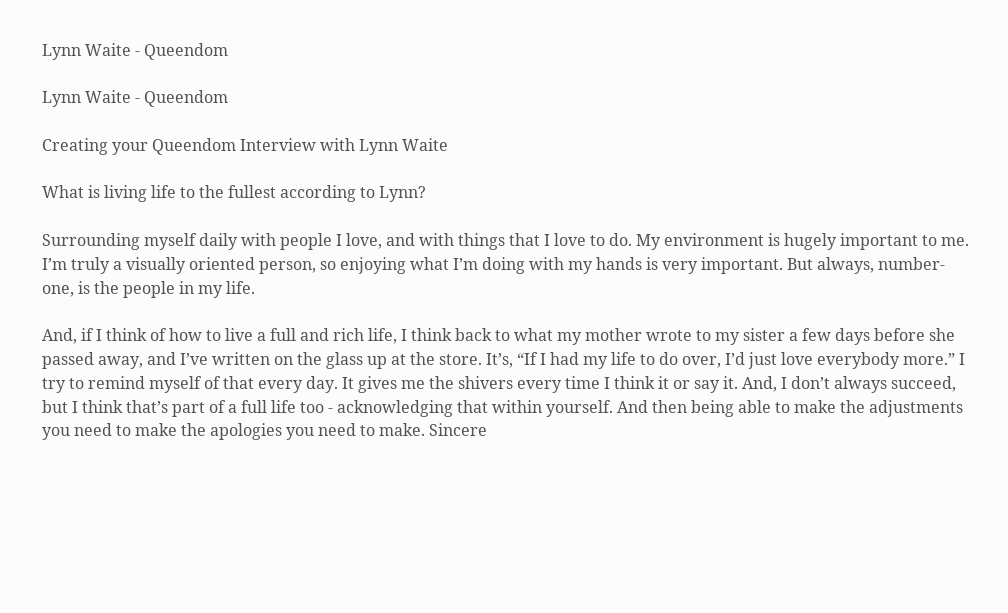Lynn Waite - Queendom

Lynn Waite - Queendom

Creating your Queendom Interview with Lynn Waite

What is living life to the fullest according to Lynn?

Surrounding myself daily with people I love, and with things that I love to do. My environment is hugely important to me. I’m truly a visually oriented person, so enjoying what I’m doing with my hands is very important. But always, number-one, is the people in my life.

And, if I think of how to live a full and rich life, I think back to what my mother wrote to my sister a few days before she passed away, and I’ve written on the glass up at the store. It’s, “If I had my life to do over, I’d just love everybody more.” I try to remind myself of that every day. It gives me the shivers every time I think it or say it. And, I don’t always succeed, but I think that’s part of a full life too - acknowledging that within yourself. And then being able to make the adjustments you need to make the apologies you need to make. Sincere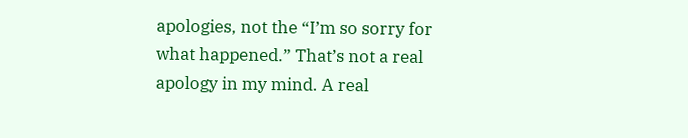apologies, not the “I’m so sorry for what happened.” That’s not a real apology in my mind. A real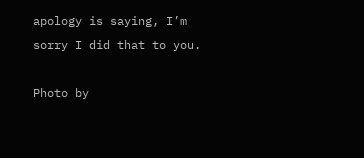apology is saying, I’m sorry I did that to you.

Photo by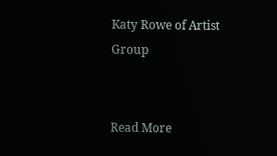Katy Rowe of Artist Group


Read More